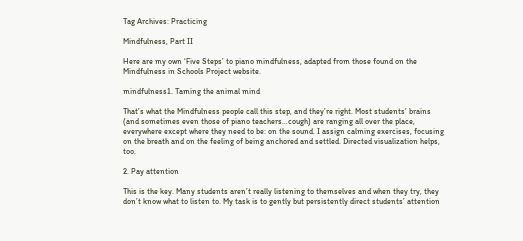Tag Archives: Practicing

Mindfulness, Part II

Here are my own ‘Five Steps’ to piano mindfulness, adapted from those found on the Mindfulness in Schools Project website.

mindfulness1. Taming the animal mind

That’s what the Mindfulness people call this step, and they’re right. Most students’ brains (and sometimes even those of piano teachers…cough) are ranging all over the place, everywhere except where they need to be: on the sound. I assign calming exercises, focusing on the breath and on the feeling of being anchored and settled. Directed visualization helps, too.

2. Pay attention

This is the key. Many students aren’t really listening to themselves and when they try, they don’t know what to listen to. My task is to gently but persistently direct students’ attention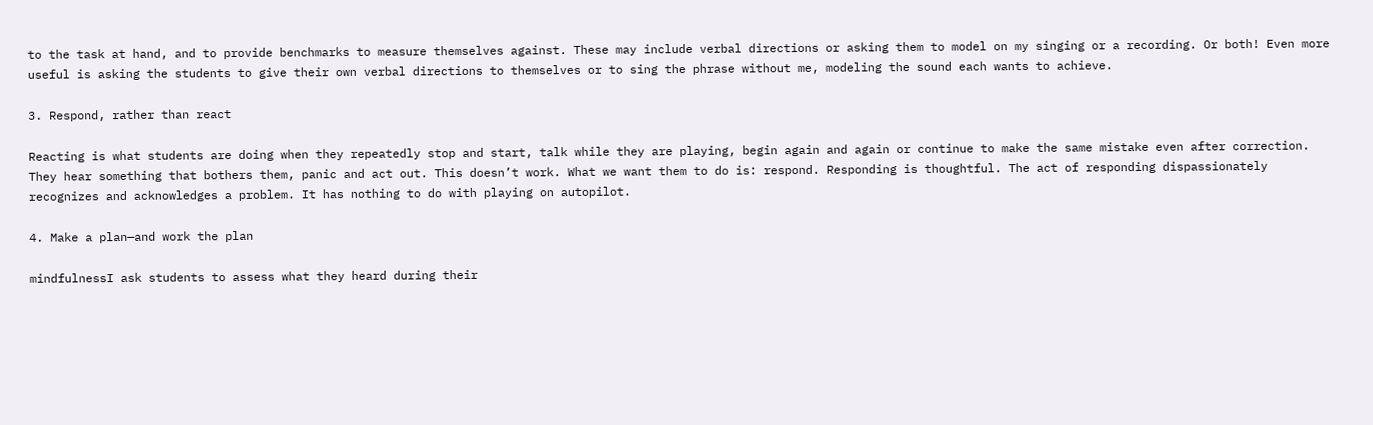to the task at hand, and to provide benchmarks to measure themselves against. These may include verbal directions or asking them to model on my singing or a recording. Or both! Even more useful is asking the students to give their own verbal directions to themselves or to sing the phrase without me, modeling the sound each wants to achieve.

3. Respond, rather than react

Reacting is what students are doing when they repeatedly stop and start, talk while they are playing, begin again and again or continue to make the same mistake even after correction. They hear something that bothers them, panic and act out. This doesn’t work. What we want them to do is: respond. Responding is thoughtful. The act of responding dispassionately recognizes and acknowledges a problem. It has nothing to do with playing on autopilot.

4. Make a plan—and work the plan

mindfulnessI ask students to assess what they heard during their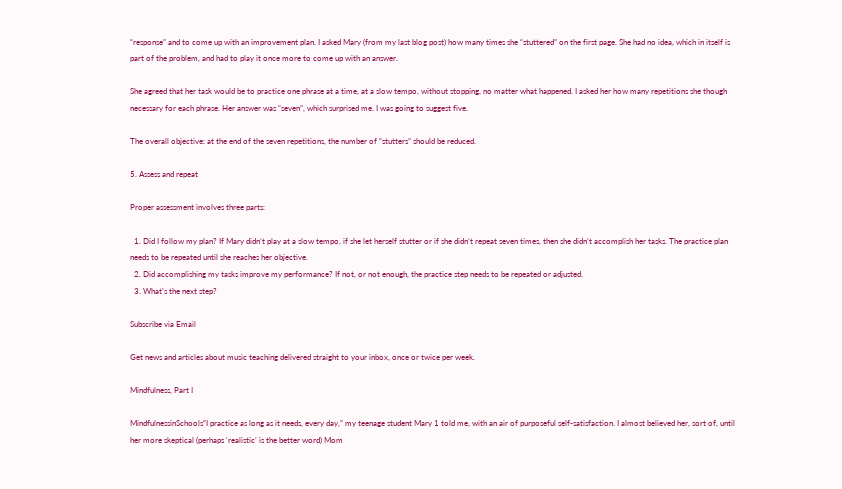“response” and to come up with an improvement plan. I asked Mary (from my last blog post) how many times she “stuttered” on the first page. She had no idea, which in itself is part of the problem, and had to play it once more to come up with an answer.

She agreed that her task would be to practice one phrase at a time, at a slow tempo, without stopping, no matter what happened. I asked her how many repetitions she though necessary for each phrase. Her answer was “seven”, which surprised me. I was going to suggest five.

The overall objective: at the end of the seven repetitions, the number of “stutters” should be reduced.

5. Assess and repeat

Proper assessment involves three parts:

  1. Did I follow my plan? If Mary didn’t play at a slow tempo, if she let herself stutter or if she didn’t repeat seven times, then she didn’t accomplish her tasks. The practice plan needs to be repeated until she reaches her objective.
  2. Did accomplishing my tasks improve my performance? If not, or not enough, the practice step needs to be repeated or adjusted.
  3. What’s the next step?

Subscribe via Email

Get news and articles about music teaching delivered straight to your inbox, once or twice per week.

Mindfulness, Part I

MindfulnessinSchools“I practice as long as it needs, every day,” my teenage student Mary 1 told me, with an air of purposeful self-satisfaction. I almost believed her, sort of, until her more skeptical (perhaps ‘realistic’ is the better word) Mom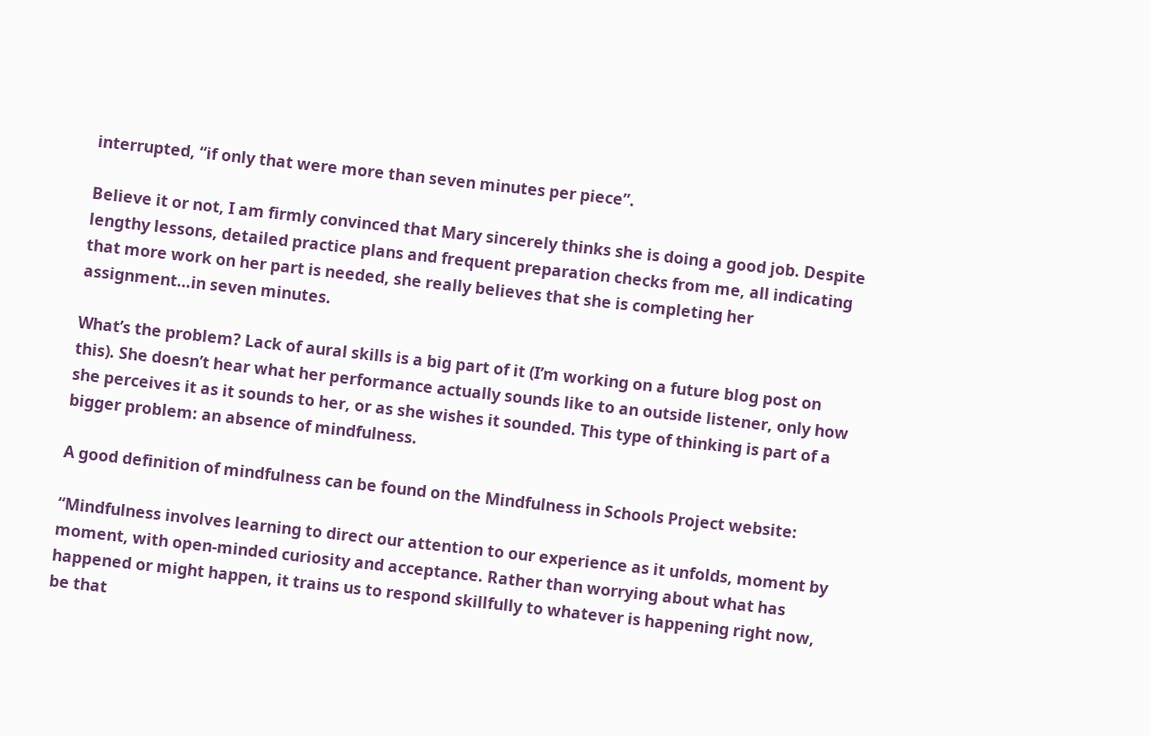interrupted, “if only that were more than seven minutes per piece”.

Believe it or not, I am firmly convinced that Mary sincerely thinks she is doing a good job. Despite lengthy lessons, detailed practice plans and frequent preparation checks from me, all indicating that more work on her part is needed, she really believes that she is completing her assignment…in seven minutes.

What’s the problem? Lack of aural skills is a big part of it (I’m working on a future blog post on this). She doesn’t hear what her performance actually sounds like to an outside listener, only how she perceives it as it sounds to her, or as she wishes it sounded. This type of thinking is part of a bigger problem: an absence of mindfulness.

A good definition of mindfulness can be found on the Mindfulness in Schools Project website:

“Mindfulness involves learning to direct our attention to our experience as it unfolds, moment by moment, with open-minded curiosity and acceptance. Rather than worrying about what has happened or might happen, it trains us to respond skillfully to whatever is happening right now, be that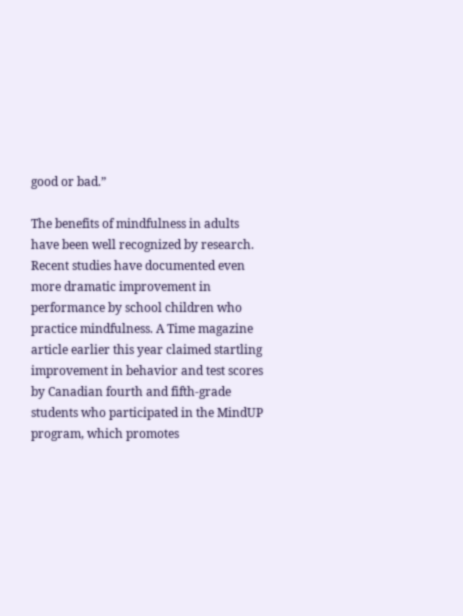good or bad.”

The benefits of mindfulness in adults have been well recognized by research. Recent studies have documented even more dramatic improvement in performance by school children who practice mindfulness. A Time magazine article earlier this year claimed startling improvement in behavior and test scores by Canadian fourth and fifth-grade students who participated in the MindUP program, which promotes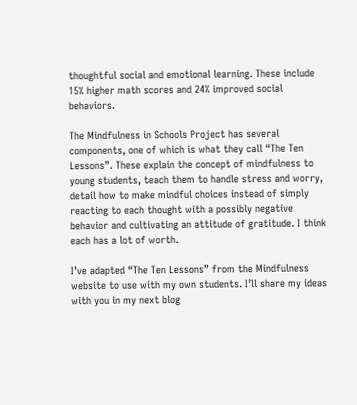thoughtful social and emotional learning. These include 15% higher math scores and 24% improved social behaviors.

The Mindfulness in Schools Project has several components, one of which is what they call “The Ten Lessons”. These explain the concept of mindfulness to young students, teach them to handle stress and worry, detail how to make mindful choices instead of simply reacting to each thought with a possibly negative behavior and cultivating an attitude of gratitude. I think each has a lot of worth.

I’ve adapted “The Ten Lessons” from the Mindfulness website to use with my own students. I’ll share my ideas with you in my next blog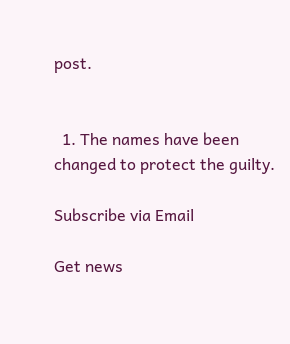post.


  1. The names have been changed to protect the guilty.

Subscribe via Email

Get news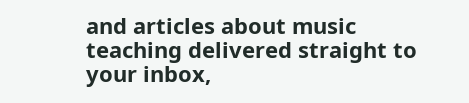and articles about music teaching delivered straight to your inbox,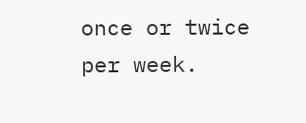once or twice per week.